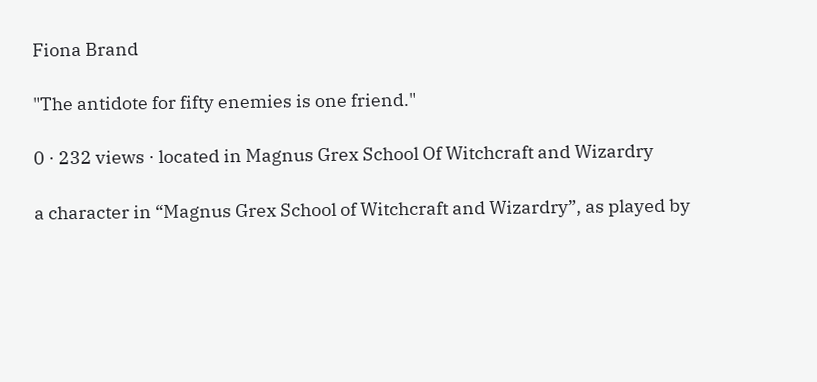Fiona Brand

"The antidote for fifty enemies is one friend."

0 · 232 views · located in Magnus Grex School Of Witchcraft and Wizardry

a character in “Magnus Grex School of Witchcraft and Wizardry”, as played by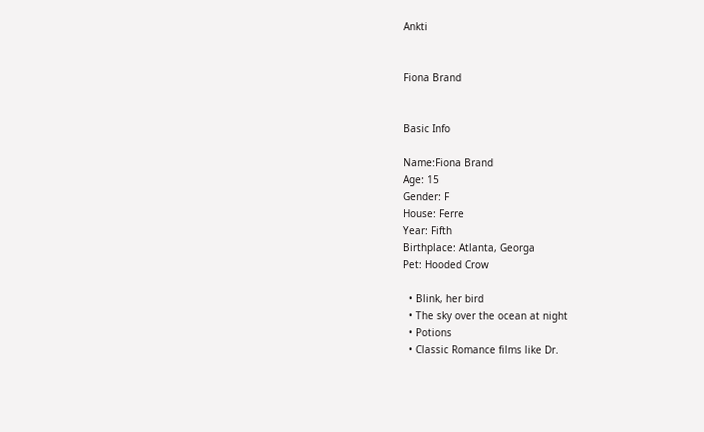Ankti


Fiona Brand


Basic Info

Name:Fiona Brand
Age: 15
Gender: F
House: Ferre
Year: Fifth
Birthplace: Atlanta, Georga
Pet: Hooded Crow

  • Blink, her bird
  • The sky over the ocean at night
  • Potions
  • Classic Romance films like Dr.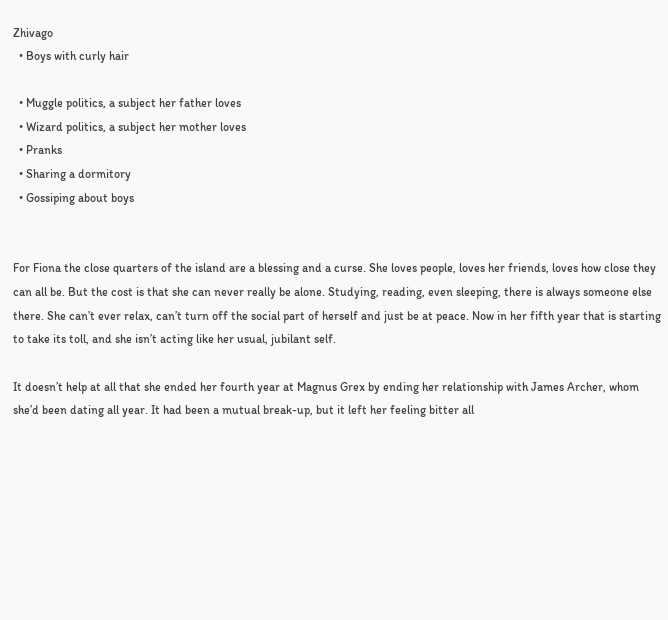Zhivago
  • Boys with curly hair

  • Muggle politics, a subject her father loves
  • Wizard politics, a subject her mother loves
  • Pranks
  • Sharing a dormitory
  • Gossiping about boys


For Fiona the close quarters of the island are a blessing and a curse. She loves people, loves her friends, loves how close they can all be. But the cost is that she can never really be alone. Studying, reading, even sleeping, there is always someone else there. She can’t ever relax, can’t turn off the social part of herself and just be at peace. Now in her fifth year that is starting to take its toll, and she isn’t acting like her usual, jubilant self.

It doesn’t help at all that she ended her fourth year at Magnus Grex by ending her relationship with James Archer, whom she’d been dating all year. It had been a mutual break-up, but it left her feeling bitter all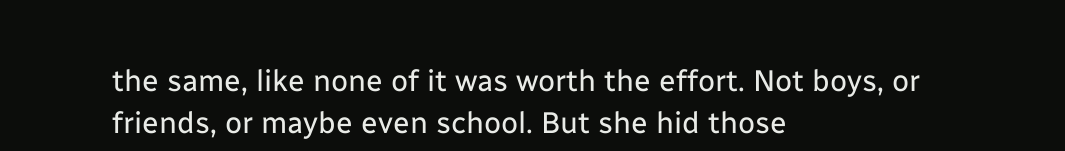the same, like none of it was worth the effort. Not boys, or friends, or maybe even school. But she hid those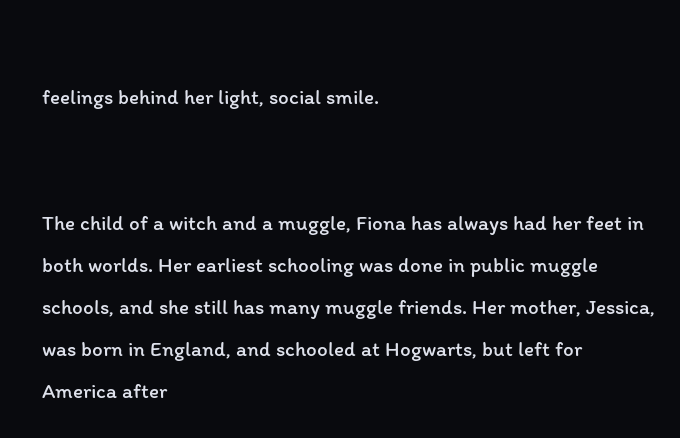feelings behind her light, social smile.


The child of a witch and a muggle, Fiona has always had her feet in both worlds. Her earliest schooling was done in public muggle schools, and she still has many muggle friends. Her mother, Jessica, was born in England, and schooled at Hogwarts, but left for America after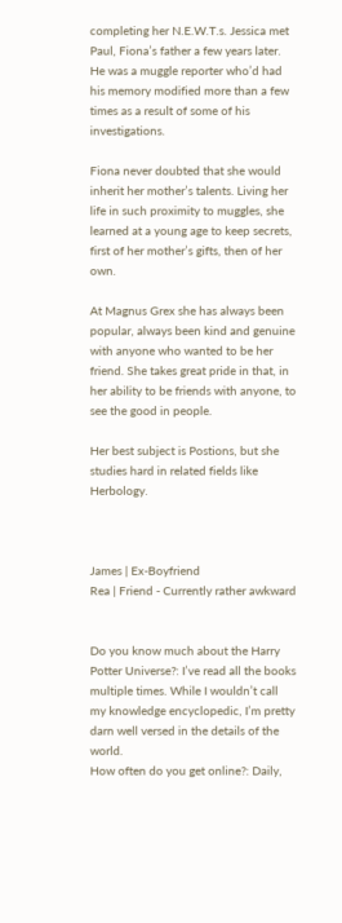completing her N.E.W.T.s. Jessica met Paul, Fiona’s father a few years later. He was a muggle reporter who’d had his memory modified more than a few times as a result of some of his investigations.

Fiona never doubted that she would inherit her mother’s talents. Living her life in such proximity to muggles, she learned at a young age to keep secrets, first of her mother’s gifts, then of her own.

At Magnus Grex she has always been popular, always been kind and genuine with anyone who wanted to be her friend. She takes great pride in that, in her ability to be friends with anyone, to see the good in people.

Her best subject is Postions, but she studies hard in related fields like Herbology.



James | Ex-Boyfriend
Rea | Friend - Currently rather awkward


Do you know much about the Harry Potter Universe?: I’ve read all the books multiple times. While I wouldn’t call my knowledge encyclopedic, I’m pretty darn well versed in the details of the world.
How often do you get online?: Daily,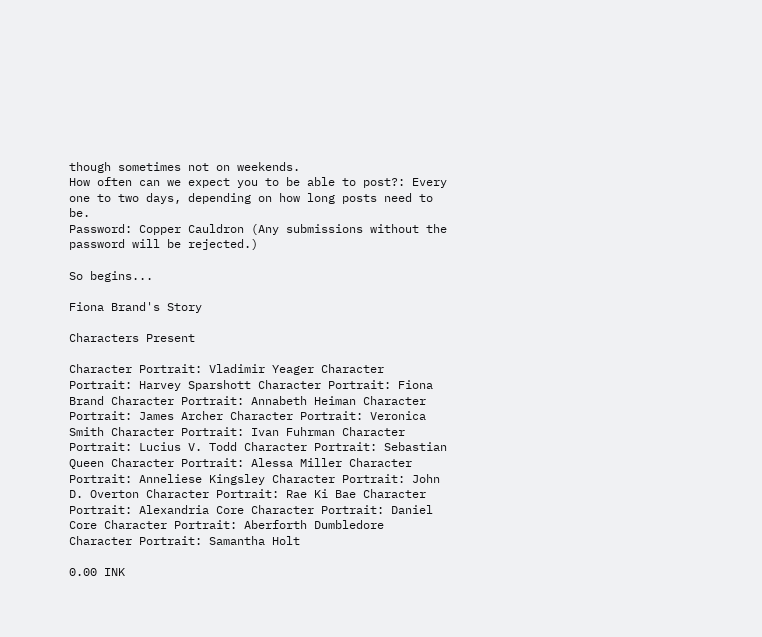though sometimes not on weekends.
How often can we expect you to be able to post?: Every one to two days, depending on how long posts need to be.
Password: Copper Cauldron (Any submissions without the password will be rejected.)

So begins...

Fiona Brand's Story

Characters Present

Character Portrait: Vladimir Yeager Character Portrait: Harvey Sparshott Character Portrait: Fiona Brand Character Portrait: Annabeth Heiman Character Portrait: James Archer Character Portrait: Veronica Smith Character Portrait: Ivan Fuhrman Character Portrait: Lucius V. Todd Character Portrait: Sebastian Queen Character Portrait: Alessa Miller Character Portrait: Anneliese Kingsley Character Portrait: John D. Overton Character Portrait: Rae Ki Bae Character Portrait: Alexandria Core Character Portrait: Daniel Core Character Portrait: Aberforth Dumbledore Character Portrait: Samantha Holt

0.00 INK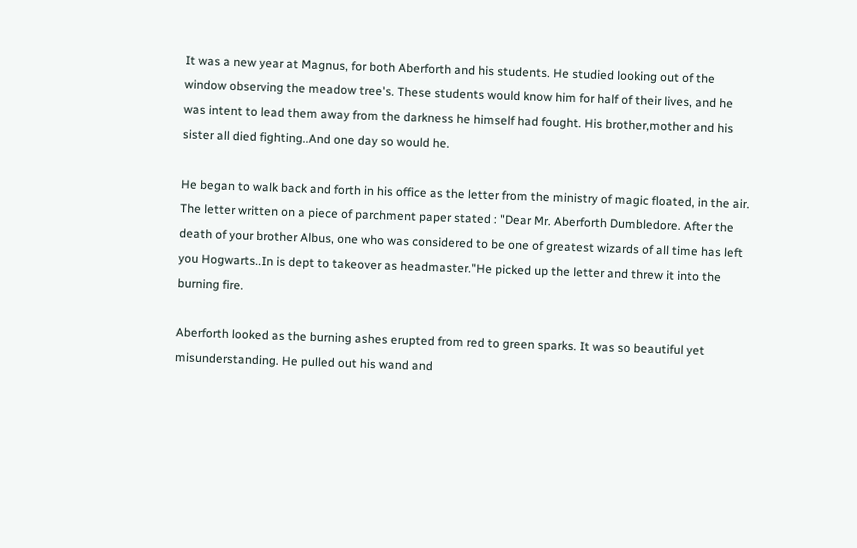It was a new year at Magnus, for both Aberforth and his students. He studied looking out of the window observing the meadow tree's. These students would know him for half of their lives, and he was intent to lead them away from the darkness he himself had fought. His brother,mother and his sister all died fighting..And one day so would he.

He began to walk back and forth in his office as the letter from the ministry of magic floated, in the air. The letter written on a piece of parchment paper stated : "Dear Mr. Aberforth Dumbledore. After the death of your brother Albus, one who was considered to be one of greatest wizards of all time has left you Hogwarts..In is dept to takeover as headmaster."He picked up the letter and threw it into the burning fire.

Aberforth looked as the burning ashes erupted from red to green sparks. It was so beautiful yet misunderstanding. He pulled out his wand and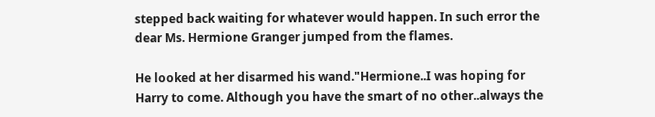stepped back waiting for whatever would happen. In such error the dear Ms. Hermione Granger jumped from the flames.

He looked at her disarmed his wand."Hermione..I was hoping for Harry to come. Although you have the smart of no other..always the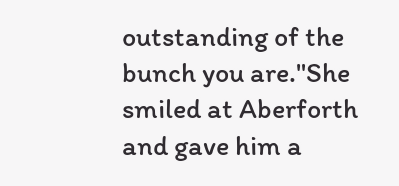outstanding of the bunch you are."She smiled at Aberforth and gave him a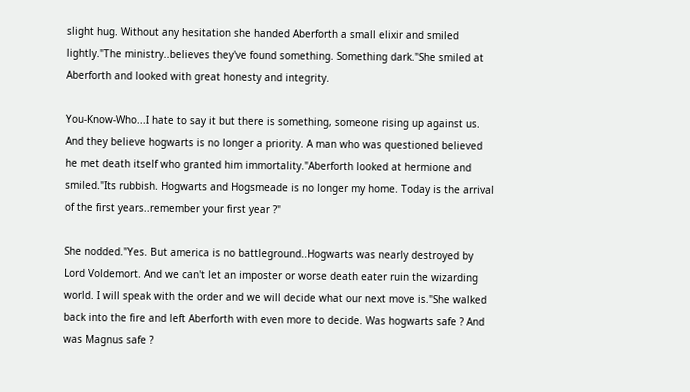slight hug. Without any hesitation she handed Aberforth a small elixir and smiled lightly."The ministry..believes they've found something. Something dark."She smiled at Aberforth and looked with great honesty and integrity.

You-Know-Who...I hate to say it but there is something, someone rising up against us. And they believe hogwarts is no longer a priority. A man who was questioned believed he met death itself who granted him immortality."Aberforth looked at hermione and smiled."Its rubbish. Hogwarts and Hogsmeade is no longer my home. Today is the arrival of the first years..remember your first year ?"

She nodded."Yes. But america is no battleground..Hogwarts was nearly destroyed by Lord Voldemort. And we can't let an imposter or worse death eater ruin the wizarding world. I will speak with the order and we will decide what our next move is."She walked back into the fire and left Aberforth with even more to decide. Was hogwarts safe ? And was Magnus safe ?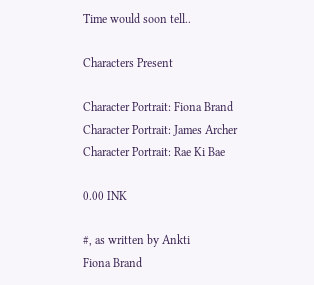Time would soon tell..

Characters Present

Character Portrait: Fiona Brand Character Portrait: James Archer Character Portrait: Rae Ki Bae

0.00 INK

#, as written by Ankti
Fiona Brand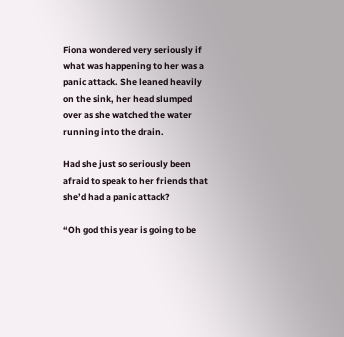Fiona wondered very seriously if what was happening to her was a panic attack. She leaned heavily on the sink, her head slumped over as she watched the water running into the drain.

Had she just so seriously been afraid to speak to her friends that she’d had a panic attack?

“Oh god this year is going to be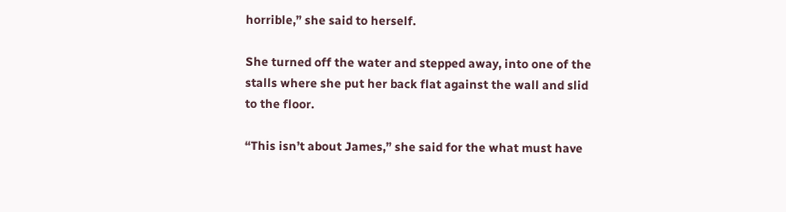horrible,” she said to herself.

She turned off the water and stepped away, into one of the stalls where she put her back flat against the wall and slid to the floor.

“This isn’t about James,” she said for the what must have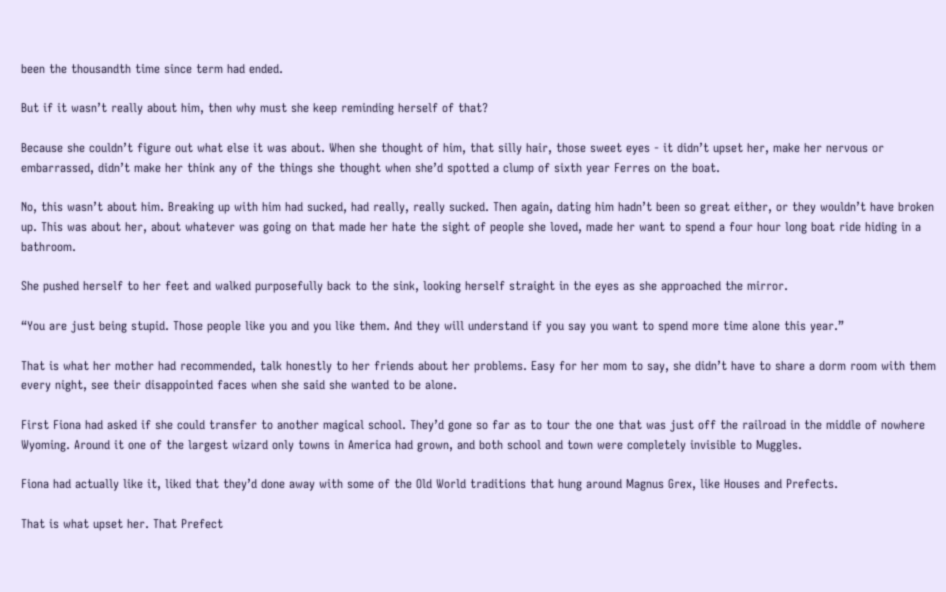been the thousandth time since term had ended.

But if it wasn’t really about him, then why must she keep reminding herself of that?

Because she couldn’t figure out what else it was about. When she thought of him, that silly hair, those sweet eyes - it didn’t upset her, make her nervous or embarrassed, didn’t make her think any of the things she thought when she’d spotted a clump of sixth year Ferres on the boat.

No, this wasn’t about him. Breaking up with him had sucked, had really, really sucked. Then again, dating him hadn’t been so great either, or they wouldn’t have broken up. This was about her, about whatever was going on that made her hate the sight of people she loved, made her want to spend a four hour long boat ride hiding in a bathroom.

She pushed herself to her feet and walked purposefully back to the sink, looking herself straight in the eyes as she approached the mirror.

“You are just being stupid. Those people like you and you like them. And they will understand if you say you want to spend more time alone this year.”

That is what her mother had recommended, talk honestly to her friends about her problems. Easy for her mom to say, she didn’t have to share a dorm room with them every night, see their disappointed faces when she said she wanted to be alone.

First Fiona had asked if she could transfer to another magical school. They’d gone so far as to tour the one that was just off the railroad in the middle of nowhere Wyoming. Around it one of the largest wizard only towns in America had grown, and both school and town were completely invisible to Muggles.

Fiona had actually like it, liked that they’d done away with some of the Old World traditions that hung around Magnus Grex, like Houses and Prefects.

That is what upset her. That Prefect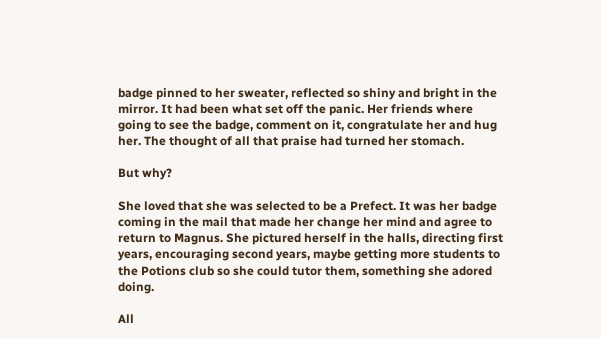badge pinned to her sweater, reflected so shiny and bright in the mirror. It had been what set off the panic. Her friends where going to see the badge, comment on it, congratulate her and hug her. The thought of all that praise had turned her stomach.

But why?

She loved that she was selected to be a Prefect. It was her badge coming in the mail that made her change her mind and agree to return to Magnus. She pictured herself in the halls, directing first years, encouraging second years, maybe getting more students to the Potions club so she could tutor them, something she adored doing.

All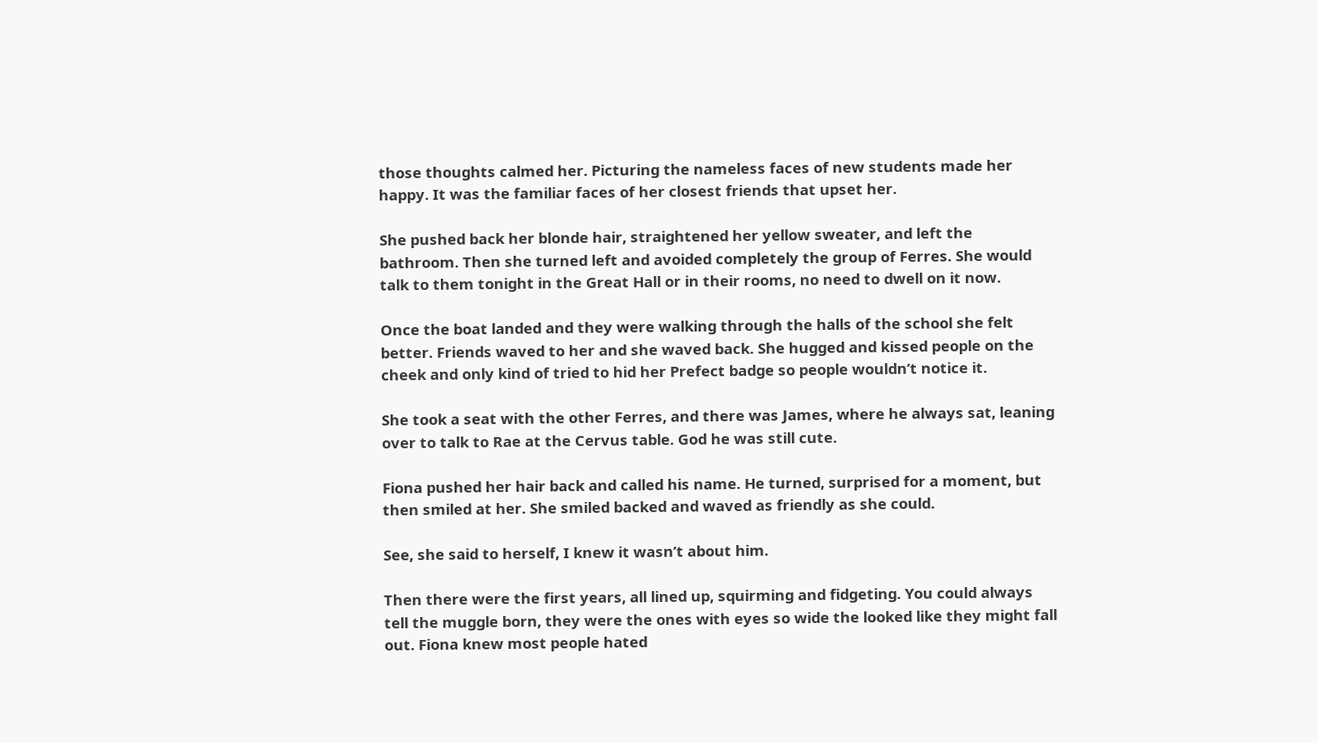those thoughts calmed her. Picturing the nameless faces of new students made her happy. It was the familiar faces of her closest friends that upset her.

She pushed back her blonde hair, straightened her yellow sweater, and left the bathroom. Then she turned left and avoided completely the group of Ferres. She would talk to them tonight in the Great Hall or in their rooms, no need to dwell on it now.

Once the boat landed and they were walking through the halls of the school she felt better. Friends waved to her and she waved back. She hugged and kissed people on the cheek and only kind of tried to hid her Prefect badge so people wouldn’t notice it.

She took a seat with the other Ferres, and there was James, where he always sat, leaning over to talk to Rae at the Cervus table. God he was still cute.

Fiona pushed her hair back and called his name. He turned, surprised for a moment, but then smiled at her. She smiled backed and waved as friendly as she could.

See, she said to herself, I knew it wasn’t about him.

Then there were the first years, all lined up, squirming and fidgeting. You could always tell the muggle born, they were the ones with eyes so wide the looked like they might fall out. Fiona knew most people hated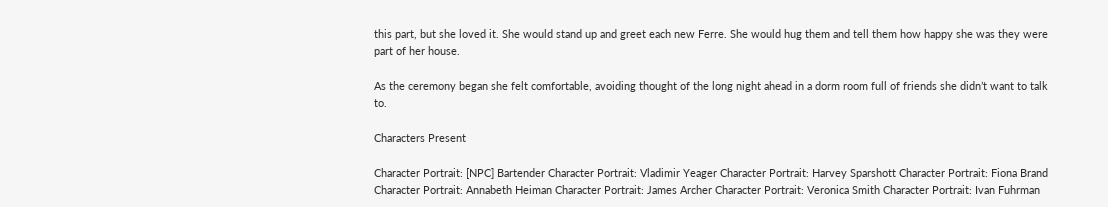this part, but she loved it. She would stand up and greet each new Ferre. She would hug them and tell them how happy she was they were part of her house.

As the ceremony began she felt comfortable, avoiding thought of the long night ahead in a dorm room full of friends she didn’t want to talk to.

Characters Present

Character Portrait: [NPC] Bartender Character Portrait: Vladimir Yeager Character Portrait: Harvey Sparshott Character Portrait: Fiona Brand Character Portrait: Annabeth Heiman Character Portrait: James Archer Character Portrait: Veronica Smith Character Portrait: Ivan Fuhrman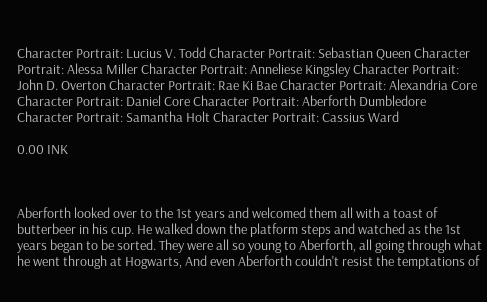Character Portrait: Lucius V. Todd Character Portrait: Sebastian Queen Character Portrait: Alessa Miller Character Portrait: Anneliese Kingsley Character Portrait: John D. Overton Character Portrait: Rae Ki Bae Character Portrait: Alexandria Core Character Portrait: Daniel Core Character Portrait: Aberforth Dumbledore Character Portrait: Samantha Holt Character Portrait: Cassius Ward

0.00 INK



Aberforth looked over to the 1st years and welcomed them all with a toast of butterbeer in his cup. He walked down the platform steps and watched as the 1st years began to be sorted. They were all so young to Aberforth, all going through what he went through at Hogwarts, And even Aberforth couldn't resist the temptations of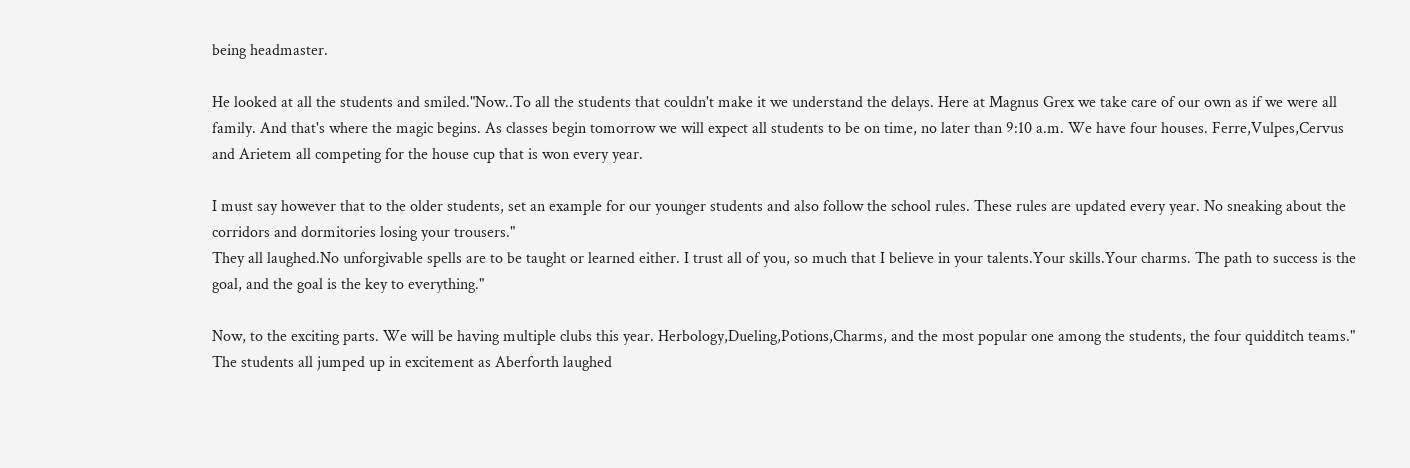being headmaster.

He looked at all the students and smiled."Now..To all the students that couldn't make it we understand the delays. Here at Magnus Grex we take care of our own as if we were all family. And that's where the magic begins. As classes begin tomorrow we will expect all students to be on time, no later than 9:10 a.m. We have four houses. Ferre,Vulpes,Cervus and Arietem all competing for the house cup that is won every year.

I must say however that to the older students, set an example for our younger students and also follow the school rules. These rules are updated every year. No sneaking about the corridors and dormitories losing your trousers."
They all laughed.No unforgivable spells are to be taught or learned either. I trust all of you, so much that I believe in your talents.Your skills.Your charms. The path to success is the goal, and the goal is the key to everything."

Now, to the exciting parts. We will be having multiple clubs this year. Herbology,Dueling,Potions,Charms, and the most popular one among the students, the four quidditch teams."
The students all jumped up in excitement as Aberforth laughed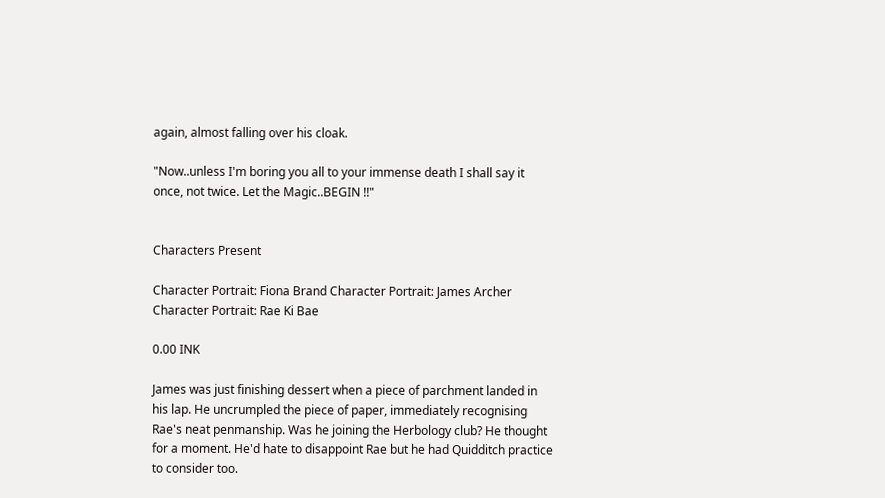again, almost falling over his cloak.

"Now..unless I'm boring you all to your immense death I shall say it once, not twice. Let the Magic..BEGIN !!"


Characters Present

Character Portrait: Fiona Brand Character Portrait: James Archer Character Portrait: Rae Ki Bae

0.00 INK

James was just finishing dessert when a piece of parchment landed in his lap. He uncrumpled the piece of paper, immediately recognising Rae's neat penmanship. Was he joining the Herbology club? He thought for a moment. He'd hate to disappoint Rae but he had Quidditch practice to consider too.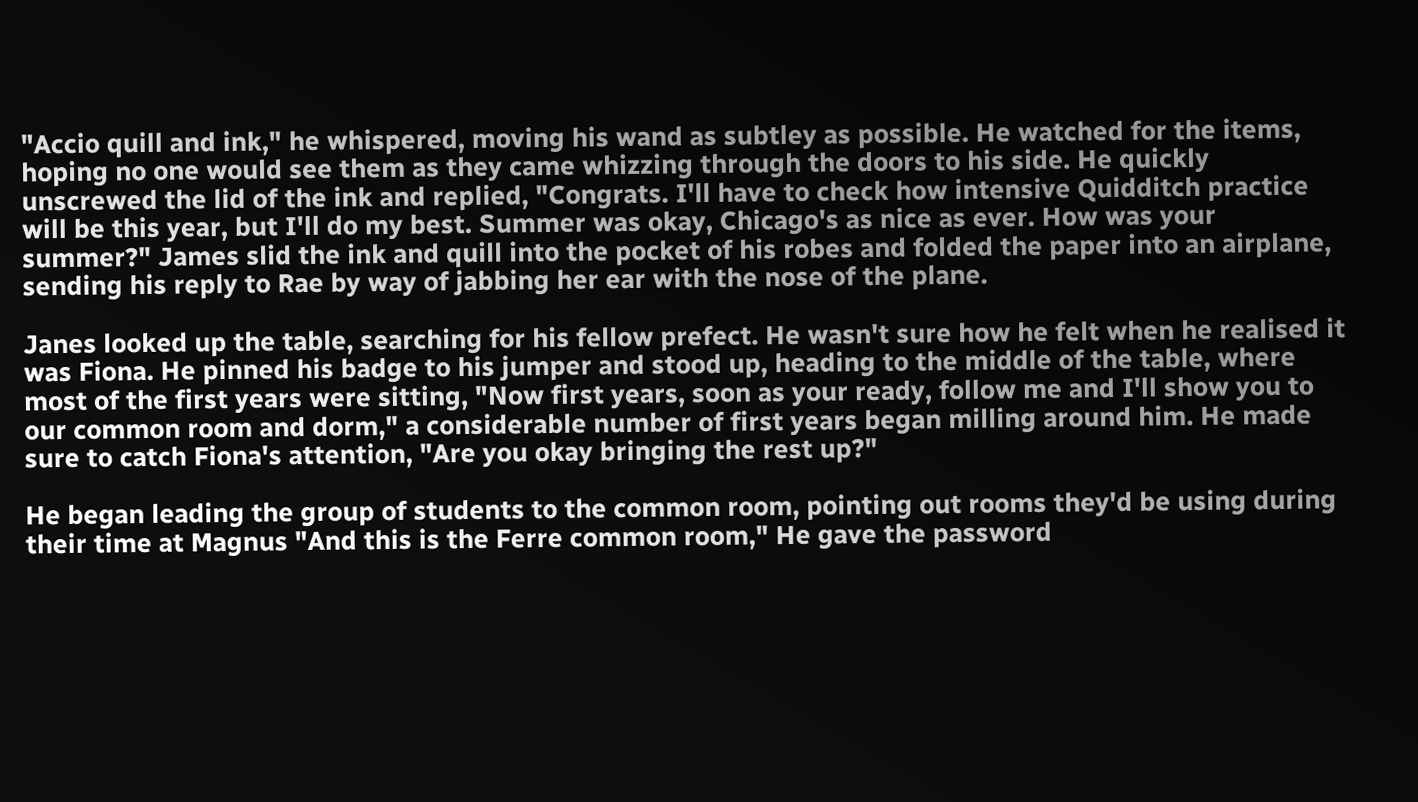"Accio quill and ink," he whispered, moving his wand as subtley as possible. He watched for the items, hoping no one would see them as they came whizzing through the doors to his side. He quickly unscrewed the lid of the ink and replied, "Congrats. I'll have to check how intensive Quidditch practice will be this year, but I'll do my best. Summer was okay, Chicago's as nice as ever. How was your summer?" James slid the ink and quill into the pocket of his robes and folded the paper into an airplane, sending his reply to Rae by way of jabbing her ear with the nose of the plane.

Janes looked up the table, searching for his fellow prefect. He wasn't sure how he felt when he realised it was Fiona. He pinned his badge to his jumper and stood up, heading to the middle of the table, where most of the first years were sitting, "Now first years, soon as your ready, follow me and I'll show you to our common room and dorm," a considerable number of first years began milling around him. He made sure to catch Fiona's attention, "Are you okay bringing the rest up?"

He began leading the group of students to the common room, pointing out rooms they'd be using during their time at Magnus "And this is the Ferre common room," He gave the password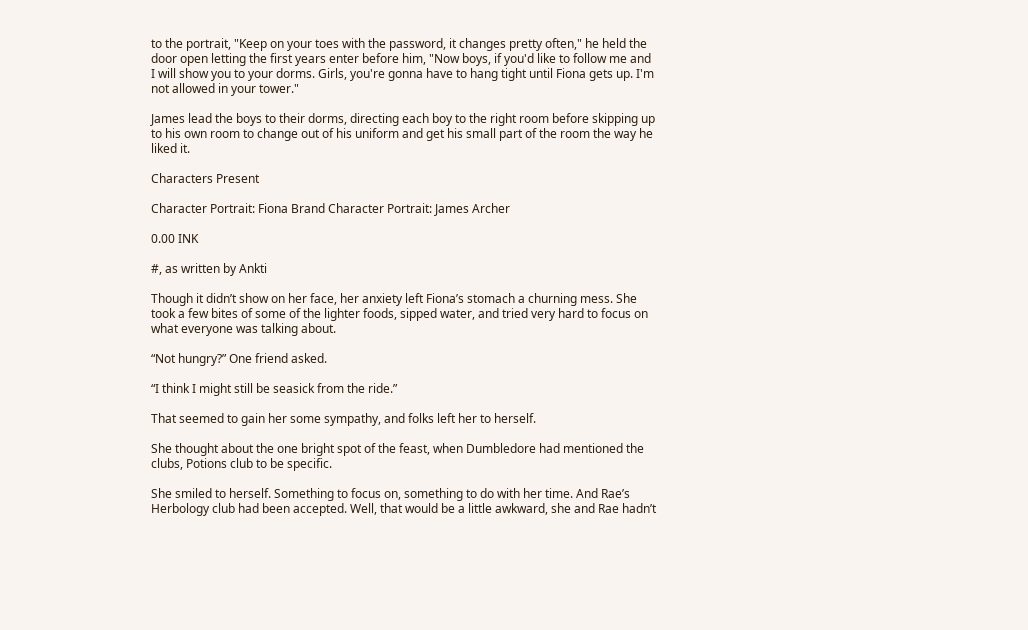to the portrait, "Keep on your toes with the password, it changes pretty often," he held the door open letting the first years enter before him, "Now boys, if you'd like to follow me and I will show you to your dorms. Girls, you're gonna have to hang tight until Fiona gets up. I'm not allowed in your tower."

James lead the boys to their dorms, directing each boy to the right room before skipping up to his own room to change out of his uniform and get his small part of the room the way he liked it.

Characters Present

Character Portrait: Fiona Brand Character Portrait: James Archer

0.00 INK

#, as written by Ankti

Though it didn’t show on her face, her anxiety left Fiona’s stomach a churning mess. She took a few bites of some of the lighter foods, sipped water, and tried very hard to focus on what everyone was talking about.

“Not hungry?” One friend asked.

“I think I might still be seasick from the ride.”

That seemed to gain her some sympathy, and folks left her to herself.

She thought about the one bright spot of the feast, when Dumbledore had mentioned the clubs, Potions club to be specific.

She smiled to herself. Something to focus on, something to do with her time. And Rae’s Herbology club had been accepted. Well, that would be a little awkward, she and Rae hadn’t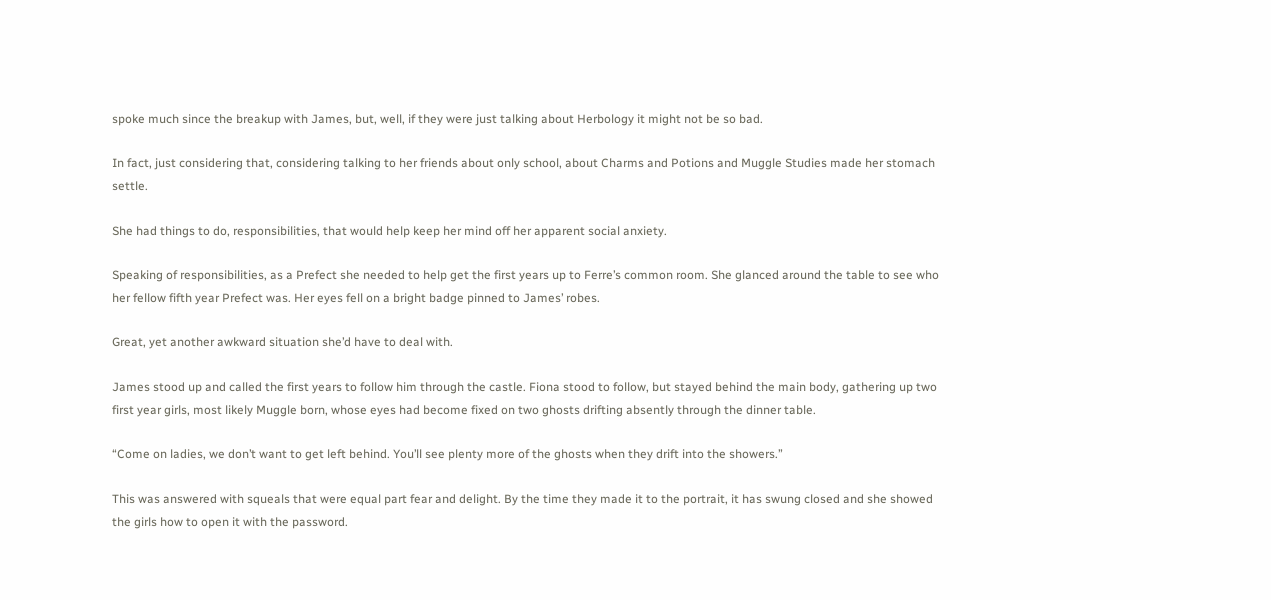spoke much since the breakup with James, but, well, if they were just talking about Herbology it might not be so bad.

In fact, just considering that, considering talking to her friends about only school, about Charms and Potions and Muggle Studies made her stomach settle.

She had things to do, responsibilities, that would help keep her mind off her apparent social anxiety.

Speaking of responsibilities, as a Prefect she needed to help get the first years up to Ferre’s common room. She glanced around the table to see who her fellow fifth year Prefect was. Her eyes fell on a bright badge pinned to James’ robes.

Great, yet another awkward situation she’d have to deal with.

James stood up and called the first years to follow him through the castle. Fiona stood to follow, but stayed behind the main body, gathering up two first year girls, most likely Muggle born, whose eyes had become fixed on two ghosts drifting absently through the dinner table.

“Come on ladies, we don’t want to get left behind. You’ll see plenty more of the ghosts when they drift into the showers.”

This was answered with squeals that were equal part fear and delight. By the time they made it to the portrait, it has swung closed and she showed the girls how to open it with the password.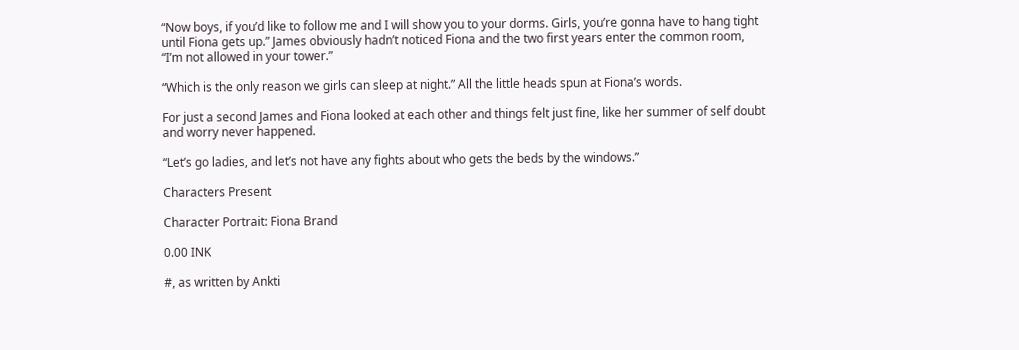“Now boys, if you’d like to follow me and I will show you to your dorms. Girls, you’re gonna have to hang tight until Fiona gets up.” James obviously hadn’t noticed Fiona and the two first years enter the common room, “I’m not allowed in your tower.”

“Which is the only reason we girls can sleep at night.” All the little heads spun at Fiona’s words.

For just a second James and Fiona looked at each other and things felt just fine, like her summer of self doubt and worry never happened.

“Let’s go ladies, and let’s not have any fights about who gets the beds by the windows.”

Characters Present

Character Portrait: Fiona Brand

0.00 INK

#, as written by Ankti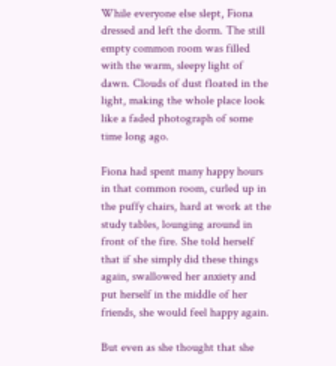While everyone else slept, Fiona dressed and left the dorm. The still empty common room was filled with the warm, sleepy light of dawn. Clouds of dust floated in the light, making the whole place look like a faded photograph of some time long ago.

Fiona had spent many happy hours in that common room, curled up in the puffy chairs, hard at work at the study tables, lounging around in front of the fire. She told herself that if she simply did these things again, swallowed her anxiety and put herself in the middle of her friends, she would feel happy again.

But even as she thought that she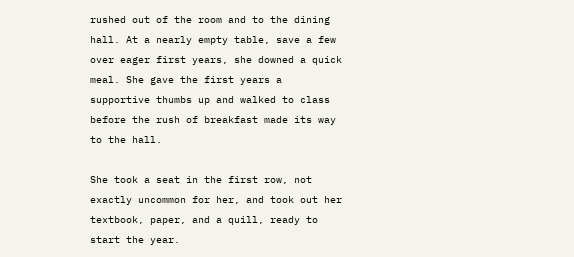rushed out of the room and to the dining hall. At a nearly empty table, save a few over eager first years, she downed a quick meal. She gave the first years a supportive thumbs up and walked to class before the rush of breakfast made its way to the hall.

She took a seat in the first row, not exactly uncommon for her, and took out her textbook, paper, and a quill, ready to start the year.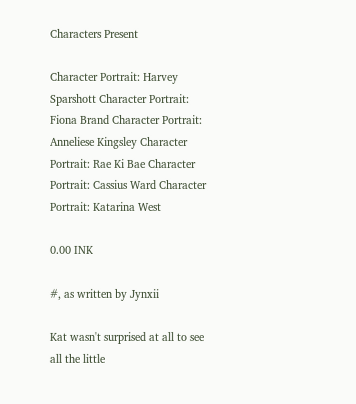Characters Present

Character Portrait: Harvey Sparshott Character Portrait: Fiona Brand Character Portrait: Anneliese Kingsley Character Portrait: Rae Ki Bae Character Portrait: Cassius Ward Character Portrait: Katarina West

0.00 INK

#, as written by Jynxii

Kat wasn't surprised at all to see all the little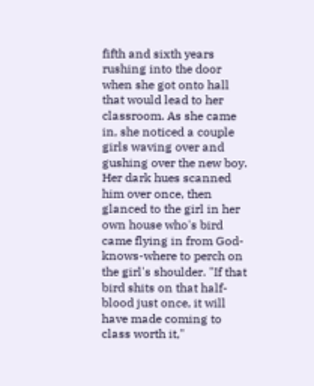fifth and sixth years rushing into the door when she got onto hall that would lead to her classroom. As she came in, she noticed a couple girls waving over and gushing over the new boy. Her dark hues scanned him over once, then glanced to the girl in her own house who's bird came flying in from God-knows-where to perch on the girl's shoulder. "If that bird shits on that half-blood just once, it will have made coming to class worth it,"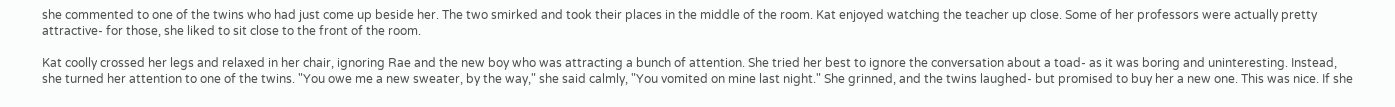she commented to one of the twins who had just come up beside her. The two smirked and took their places in the middle of the room. Kat enjoyed watching the teacher up close. Some of her professors were actually pretty attractive- for those, she liked to sit close to the front of the room.

Kat coolly crossed her legs and relaxed in her chair, ignoring Rae and the new boy who was attracting a bunch of attention. She tried her best to ignore the conversation about a toad- as it was boring and uninteresting. Instead, she turned her attention to one of the twins. "You owe me a new sweater, by the way," she said calmly, "You vomited on mine last night." She grinned, and the twins laughed- but promised to buy her a new one. This was nice. If she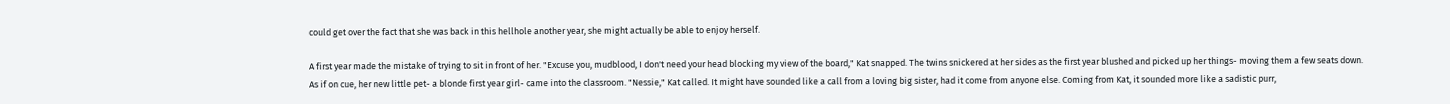could get over the fact that she was back in this hellhole another year, she might actually be able to enjoy herself.

A first year made the mistake of trying to sit in front of her. "Excuse you, mudblood, I don't need your head blocking my view of the board," Kat snapped. The twins snickered at her sides as the first year blushed and picked up her things- moving them a few seats down. As if on cue, her new little pet- a blonde first year girl- came into the classroom. "Nessie," Kat called. It might have sounded like a call from a loving big sister, had it come from anyone else. Coming from Kat, it sounded more like a sadistic purr,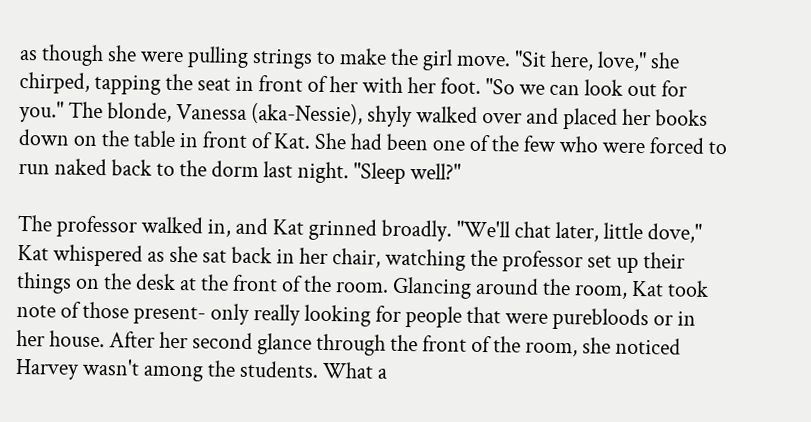as though she were pulling strings to make the girl move. "Sit here, love," she chirped, tapping the seat in front of her with her foot. "So we can look out for you." The blonde, Vanessa (aka-Nessie), shyly walked over and placed her books down on the table in front of Kat. She had been one of the few who were forced to run naked back to the dorm last night. "Sleep well?"

The professor walked in, and Kat grinned broadly. "We'll chat later, little dove," Kat whispered as she sat back in her chair, watching the professor set up their things on the desk at the front of the room. Glancing around the room, Kat took note of those present- only really looking for people that were purebloods or in her house. After her second glance through the front of the room, she noticed Harvey wasn't among the students. What a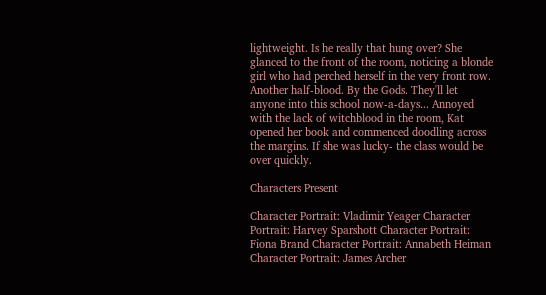lightweight. Is he really that hung over? She glanced to the front of the room, noticing a blonde girl who had perched herself in the very front row. Another half-blood. By the Gods. They'll let anyone into this school now-a-days... Annoyed with the lack of witchblood in the room, Kat opened her book and commenced doodling across the margins. If she was lucky- the class would be over quickly.

Characters Present

Character Portrait: Vladimir Yeager Character Portrait: Harvey Sparshott Character Portrait: Fiona Brand Character Portrait: Annabeth Heiman Character Portrait: James Archer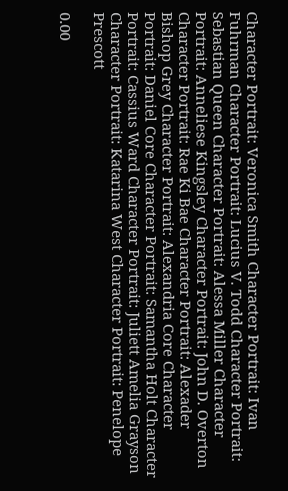Character Portrait: Veronica Smith Character Portrait: Ivan Fuhrman Character Portrait: Lucius V. Todd Character Portrait: Sebastian Queen Character Portrait: Alessa Miller Character Portrait: Anneliese Kingsley Character Portrait: John D. Overton Character Portrait: Rae Ki Bae Character Portrait: Alexader Bishop Grey Character Portrait: Alexandria Core Character Portrait: Daniel Core Character Portrait: Samantha Holt Character Portrait: Cassius Ward Character Portrait: Juliett Amelia Grayson Character Portrait: Katarina West Character Portrait: Penelope Prescott

0.00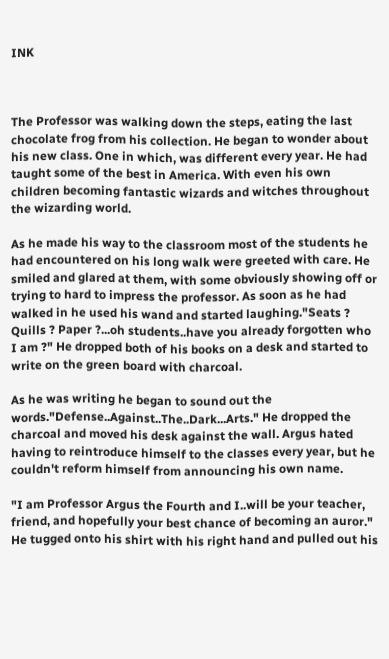INK



The Professor was walking down the steps, eating the last chocolate frog from his collection. He began to wonder about his new class. One in which, was different every year. He had taught some of the best in America. With even his own children becoming fantastic wizards and witches throughout the wizarding world.

As he made his way to the classroom most of the students he had encountered on his long walk were greeted with care. He smiled and glared at them, with some obviously showing off or trying to hard to impress the professor. As soon as he had walked in he used his wand and started laughing."Seats ? Quills ? Paper ?...oh students..have you already forgotten who I am ?" He dropped both of his books on a desk and started to write on the green board with charcoal.

As he was writing he began to sound out the words."Defense..Against..The..Dark...Arts." He dropped the charcoal and moved his desk against the wall. Argus hated having to reintroduce himself to the classes every year, but he couldn't reform himself from announcing his own name.

"I am Professor Argus the Fourth and I..will be your teacher, friend, and hopefully your best chance of becoming an auror." He tugged onto his shirt with his right hand and pulled out his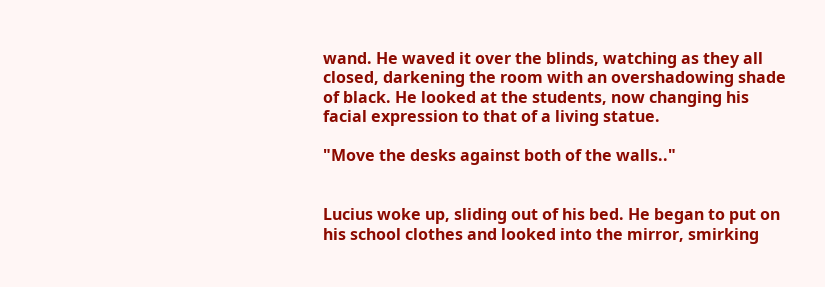wand. He waved it over the blinds, watching as they all closed, darkening the room with an overshadowing shade of black. He looked at the students, now changing his facial expression to that of a living statue.

"Move the desks against both of the walls.."


Lucius woke up, sliding out of his bed. He began to put on his school clothes and looked into the mirror, smirking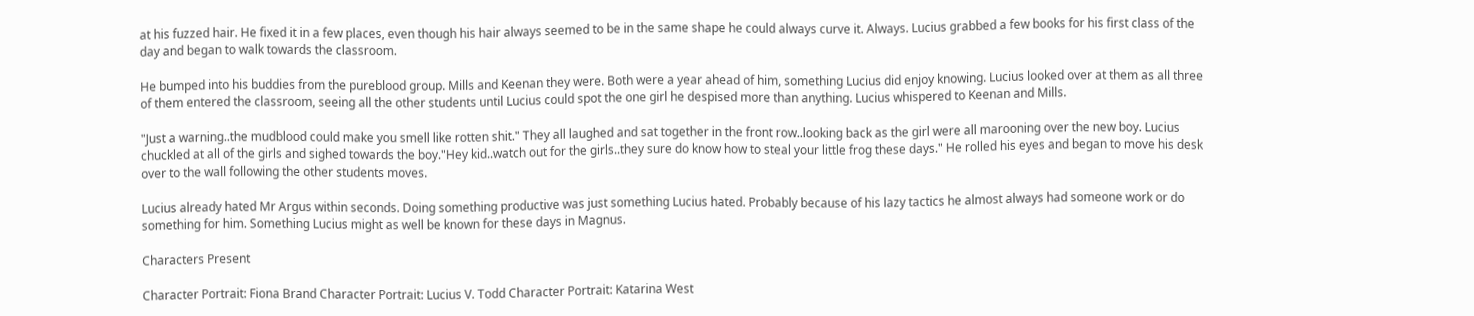at his fuzzed hair. He fixed it in a few places, even though his hair always seemed to be in the same shape he could always curve it. Always. Lucius grabbed a few books for his first class of the day and began to walk towards the classroom.

He bumped into his buddies from the pureblood group. Mills and Keenan they were. Both were a year ahead of him, something Lucius did enjoy knowing. Lucius looked over at them as all three of them entered the classroom, seeing all the other students until Lucius could spot the one girl he despised more than anything. Lucius whispered to Keenan and Mills.

"Just a warning..the mudblood could make you smell like rotten shit." They all laughed and sat together in the front row..looking back as the girl were all marooning over the new boy. Lucius chuckled at all of the girls and sighed towards the boy."Hey kid..watch out for the girls..they sure do know how to steal your little frog these days." He rolled his eyes and began to move his desk over to the wall following the other students moves.

Lucius already hated Mr Argus within seconds. Doing something productive was just something Lucius hated. Probably because of his lazy tactics he almost always had someone work or do something for him. Something Lucius might as well be known for these days in Magnus.

Characters Present

Character Portrait: Fiona Brand Character Portrait: Lucius V. Todd Character Portrait: Katarina West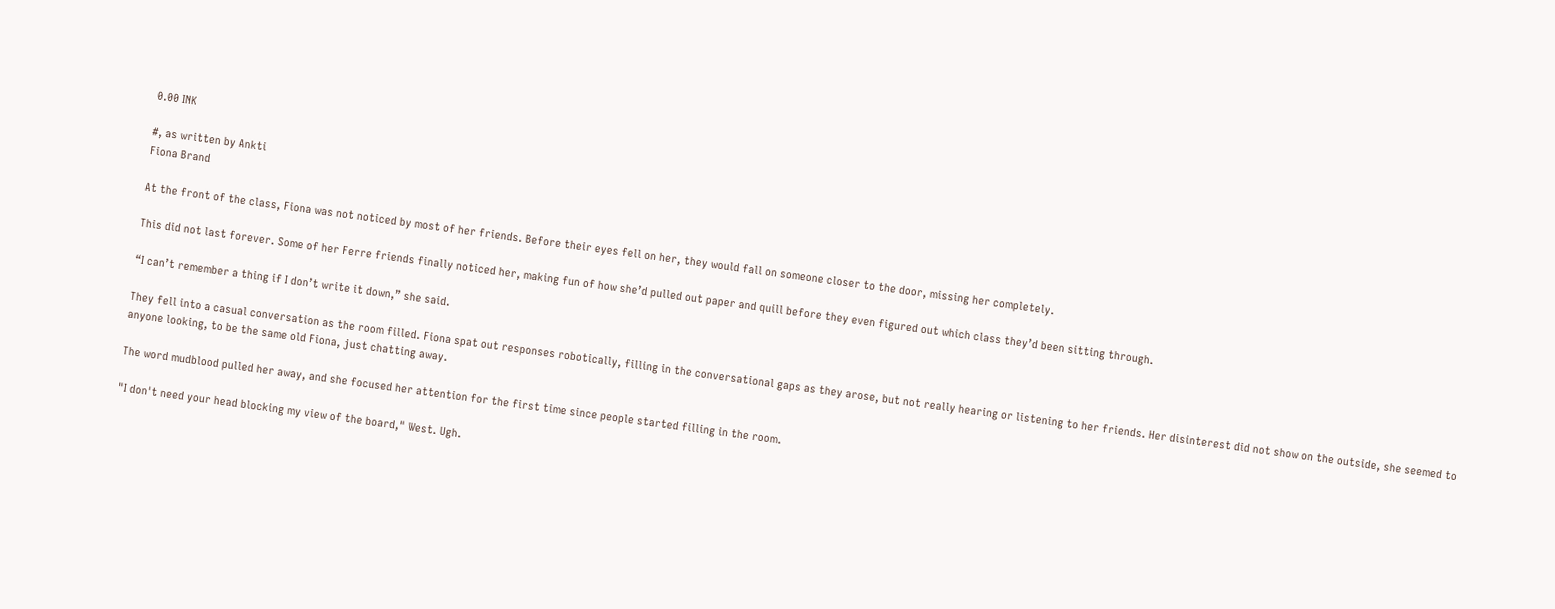0.00 INK

#, as written by Ankti
Fiona Brand

At the front of the class, Fiona was not noticed by most of her friends. Before their eyes fell on her, they would fall on someone closer to the door, missing her completely.

This did not last forever. Some of her Ferre friends finally noticed her, making fun of how she’d pulled out paper and quill before they even figured out which class they’d been sitting through.

“I can’t remember a thing if I don’t write it down,” she said.

They fell into a casual conversation as the room filled. Fiona spat out responses robotically, filling in the conversational gaps as they arose, but not really hearing or listening to her friends. Her disinterest did not show on the outside, she seemed to anyone looking, to be the same old Fiona, just chatting away.

The word mudblood pulled her away, and she focused her attention for the first time since people started filling in the room.

"I don't need your head blocking my view of the board," West. Ugh.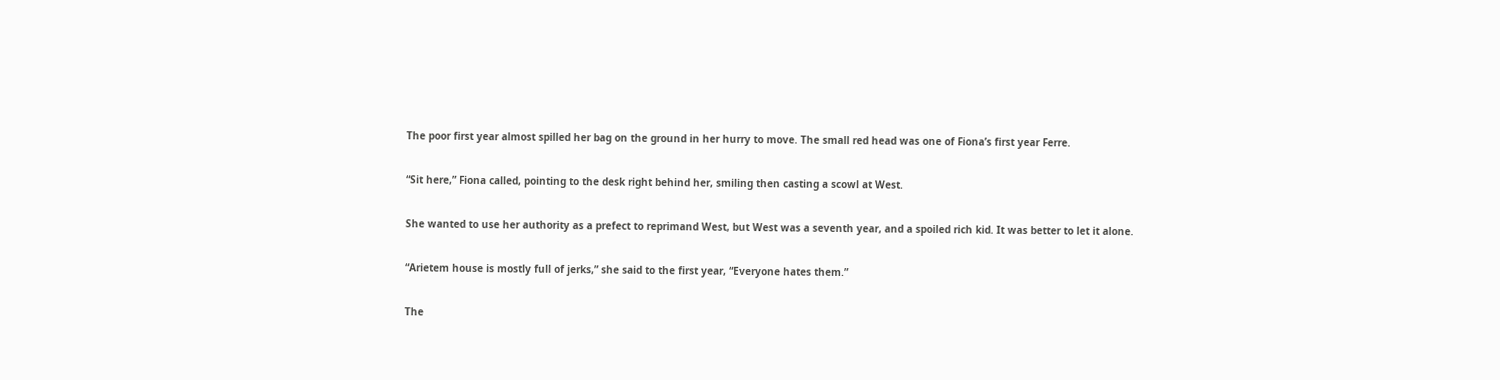The poor first year almost spilled her bag on the ground in her hurry to move. The small red head was one of Fiona’s first year Ferre.

“Sit here,” Fiona called, pointing to the desk right behind her, smiling then casting a scowl at West.

She wanted to use her authority as a prefect to reprimand West, but West was a seventh year, and a spoiled rich kid. It was better to let it alone.

“Arietem house is mostly full of jerks,” she said to the first year, “Everyone hates them.”

The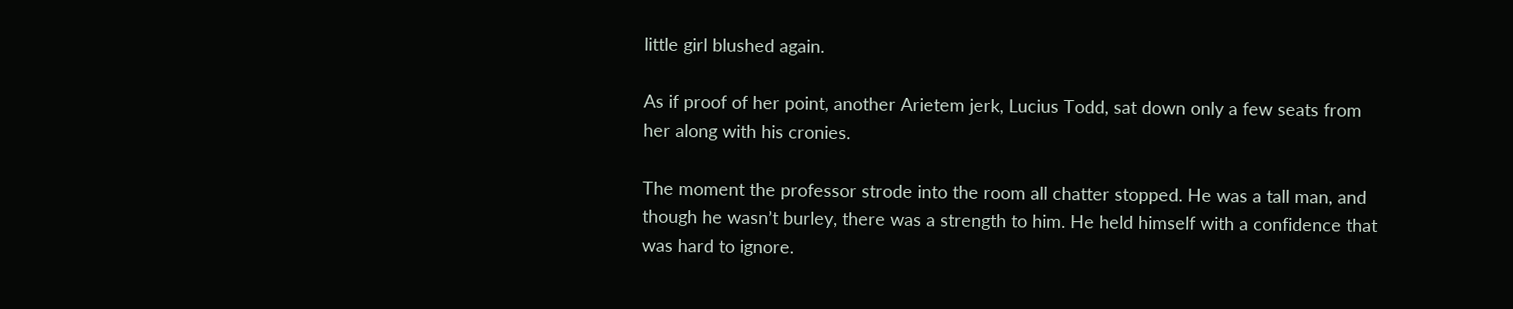little girl blushed again.

As if proof of her point, another Arietem jerk, Lucius Todd, sat down only a few seats from her along with his cronies.

The moment the professor strode into the room all chatter stopped. He was a tall man, and though he wasn’t burley, there was a strength to him. He held himself with a confidence that was hard to ignore.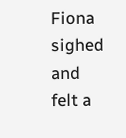Fiona sighed and felt a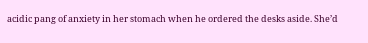acidic pang of anxiety in her stomach when he ordered the desks aside. She’d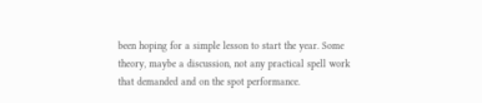been hoping for a simple lesson to start the year. Some theory, maybe a discussion, not any practical spell work that demanded and on the spot performance.